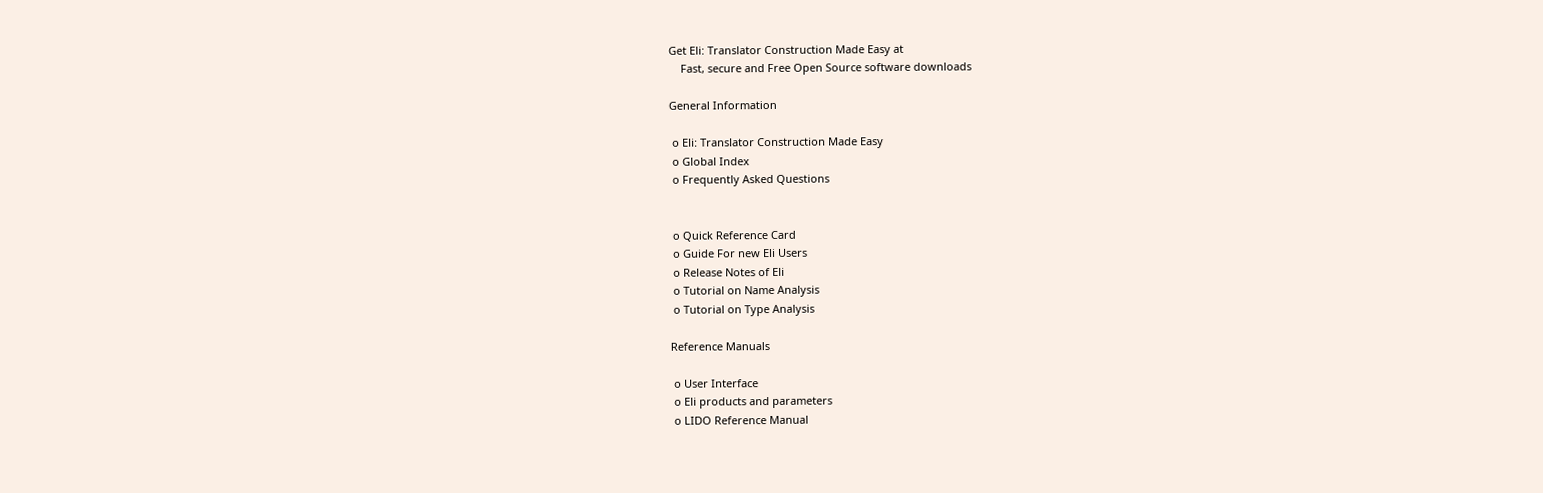Get Eli: Translator Construction Made Easy at
    Fast, secure and Free Open Source software downloads

General Information

 o Eli: Translator Construction Made Easy
 o Global Index
 o Frequently Asked Questions


 o Quick Reference Card
 o Guide For new Eli Users
 o Release Notes of Eli
 o Tutorial on Name Analysis
 o Tutorial on Type Analysis

Reference Manuals

 o User Interface
 o Eli products and parameters
 o LIDO Reference Manual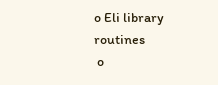o Eli library routines
 o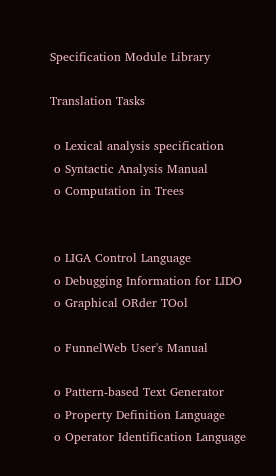Specification Module Library

Translation Tasks

 o Lexical analysis specification
 o Syntactic Analysis Manual
 o Computation in Trees


 o LIGA Control Language
 o Debugging Information for LIDO
 o Graphical ORder TOol

 o FunnelWeb User's Manual

 o Pattern-based Text Generator
 o Property Definition Language
 o Operator Identification Language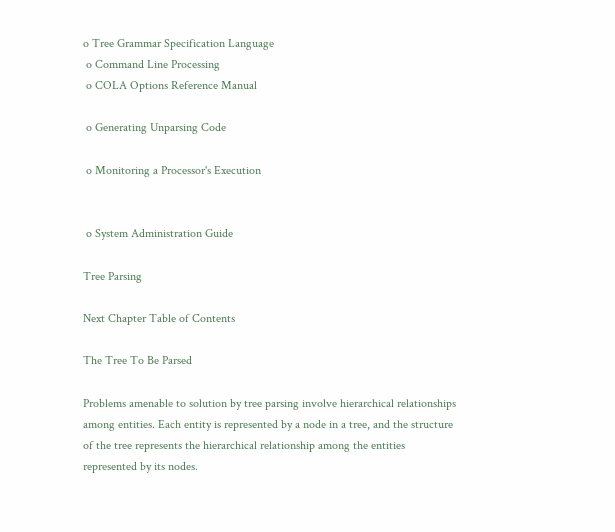o Tree Grammar Specification Language
 o Command Line Processing
 o COLA Options Reference Manual

 o Generating Unparsing Code

 o Monitoring a Processor's Execution


 o System Administration Guide

Tree Parsing

Next Chapter Table of Contents

The Tree To Be Parsed

Problems amenable to solution by tree parsing involve hierarchical relationships among entities. Each entity is represented by a node in a tree, and the structure of the tree represents the hierarchical relationship among the entities represented by its nodes.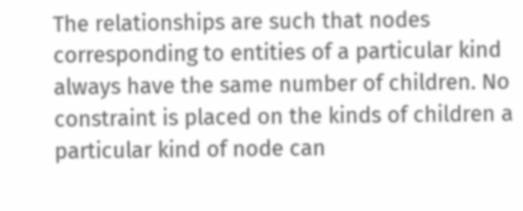The relationships are such that nodes corresponding to entities of a particular kind always have the same number of children. No constraint is placed on the kinds of children a particular kind of node can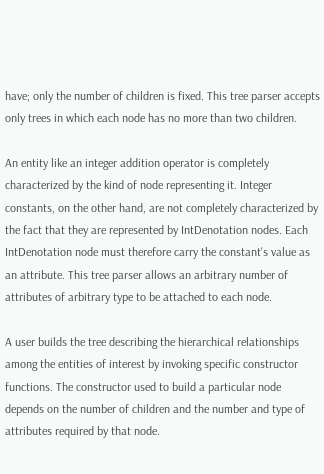have; only the number of children is fixed. This tree parser accepts only trees in which each node has no more than two children.

An entity like an integer addition operator is completely characterized by the kind of node representing it. Integer constants, on the other hand, are not completely characterized by the fact that they are represented by IntDenotation nodes. Each IntDenotation node must therefore carry the constant's value as an attribute. This tree parser allows an arbitrary number of attributes of arbitrary type to be attached to each node.

A user builds the tree describing the hierarchical relationships among the entities of interest by invoking specific constructor functions. The constructor used to build a particular node depends on the number of children and the number and type of attributes required by that node.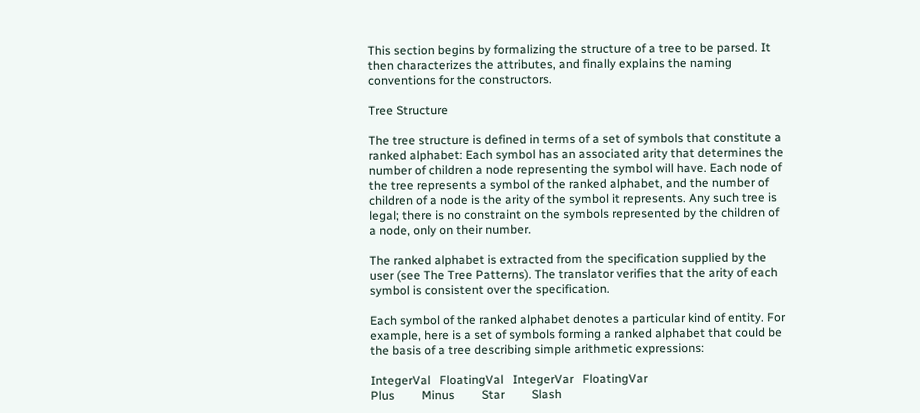This section begins by formalizing the structure of a tree to be parsed. It then characterizes the attributes, and finally explains the naming conventions for the constructors.

Tree Structure

The tree structure is defined in terms of a set of symbols that constitute a ranked alphabet: Each symbol has an associated arity that determines the number of children a node representing the symbol will have. Each node of the tree represents a symbol of the ranked alphabet, and the number of children of a node is the arity of the symbol it represents. Any such tree is legal; there is no constraint on the symbols represented by the children of a node, only on their number.

The ranked alphabet is extracted from the specification supplied by the user (see The Tree Patterns). The translator verifies that the arity of each symbol is consistent over the specification.

Each symbol of the ranked alphabet denotes a particular kind of entity. For example, here is a set of symbols forming a ranked alphabet that could be the basis of a tree describing simple arithmetic expressions:

IntegerVal   FloatingVal   IntegerVar   FloatingVar
Plus         Minus         Star         Slash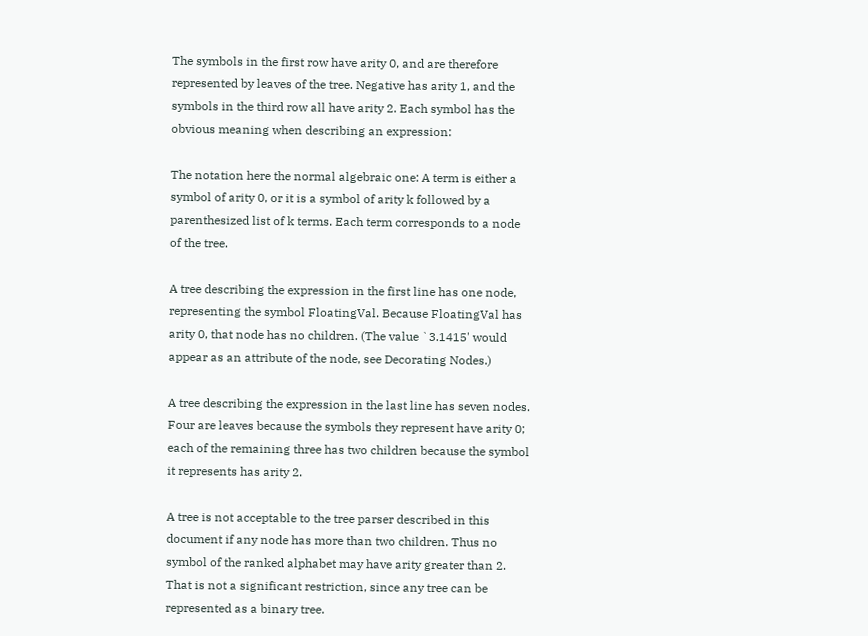The symbols in the first row have arity 0, and are therefore represented by leaves of the tree. Negative has arity 1, and the symbols in the third row all have arity 2. Each symbol has the obvious meaning when describing an expression:

The notation here the normal algebraic one: A term is either a symbol of arity 0, or it is a symbol of arity k followed by a parenthesized list of k terms. Each term corresponds to a node of the tree.

A tree describing the expression in the first line has one node, representing the symbol FloatingVal. Because FloatingVal has arity 0, that node has no children. (The value `3.1415' would appear as an attribute of the node, see Decorating Nodes.)

A tree describing the expression in the last line has seven nodes. Four are leaves because the symbols they represent have arity 0; each of the remaining three has two children because the symbol it represents has arity 2.

A tree is not acceptable to the tree parser described in this document if any node has more than two children. Thus no symbol of the ranked alphabet may have arity greater than 2. That is not a significant restriction, since any tree can be represented as a binary tree.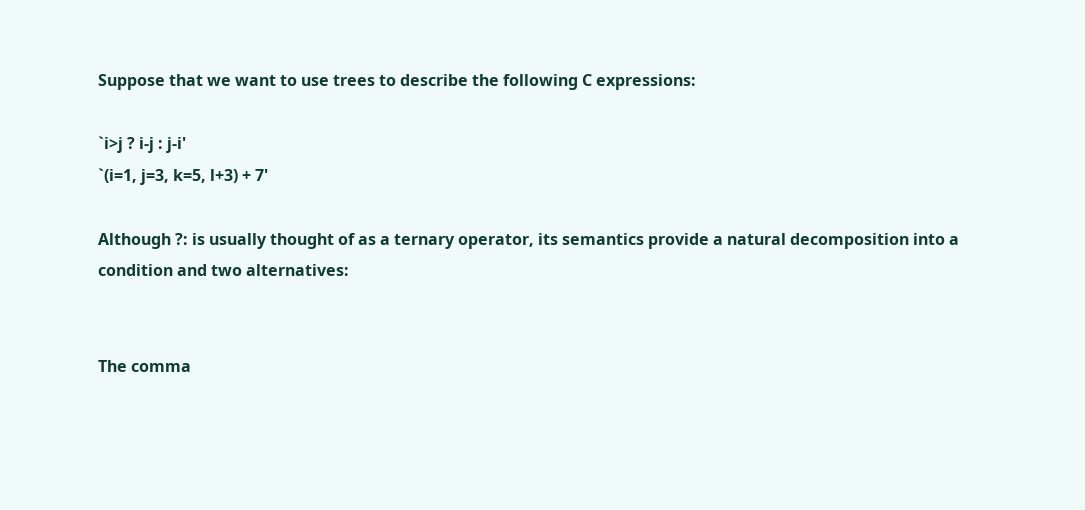Suppose that we want to use trees to describe the following C expressions:

`i>j ? i-j : j-i'
`(i=1, j=3, k=5, l+3) + 7'

Although ?: is usually thought of as a ternary operator, its semantics provide a natural decomposition into a condition and two alternatives:


The comma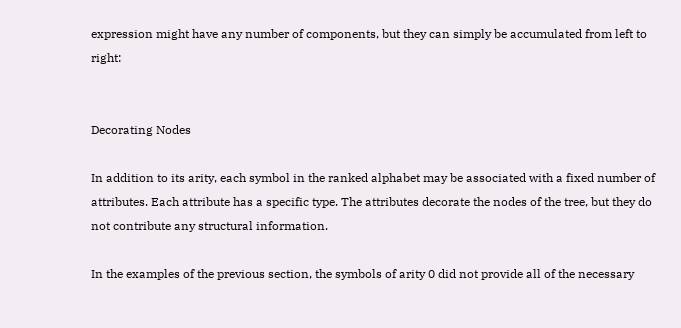expression might have any number of components, but they can simply be accumulated from left to right:


Decorating Nodes

In addition to its arity, each symbol in the ranked alphabet may be associated with a fixed number of attributes. Each attribute has a specific type. The attributes decorate the nodes of the tree, but they do not contribute any structural information.

In the examples of the previous section, the symbols of arity 0 did not provide all of the necessary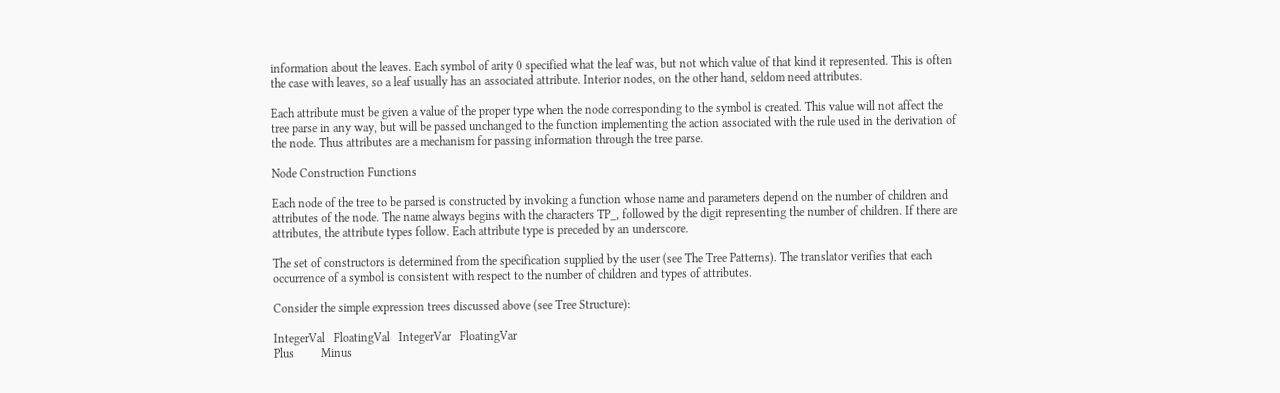information about the leaves. Each symbol of arity 0 specified what the leaf was, but not which value of that kind it represented. This is often the case with leaves, so a leaf usually has an associated attribute. Interior nodes, on the other hand, seldom need attributes.

Each attribute must be given a value of the proper type when the node corresponding to the symbol is created. This value will not affect the tree parse in any way, but will be passed unchanged to the function implementing the action associated with the rule used in the derivation of the node. Thus attributes are a mechanism for passing information through the tree parse.

Node Construction Functions

Each node of the tree to be parsed is constructed by invoking a function whose name and parameters depend on the number of children and attributes of the node. The name always begins with the characters TP_, followed by the digit representing the number of children. If there are attributes, the attribute types follow. Each attribute type is preceded by an underscore.

The set of constructors is determined from the specification supplied by the user (see The Tree Patterns). The translator verifies that each occurrence of a symbol is consistent with respect to the number of children and types of attributes.

Consider the simple expression trees discussed above (see Tree Structure):

IntegerVal   FloatingVal   IntegerVar   FloatingVar
Plus         Minus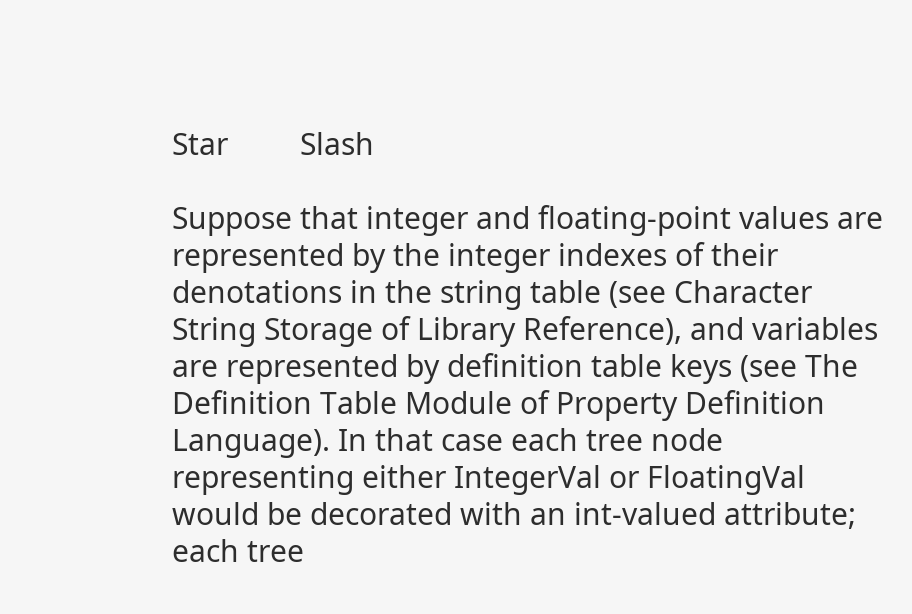Star         Slash

Suppose that integer and floating-point values are represented by the integer indexes of their denotations in the string table (see Character String Storage of Library Reference), and variables are represented by definition table keys (see The Definition Table Module of Property Definition Language). In that case each tree node representing either IntegerVal or FloatingVal would be decorated with an int-valued attribute; each tree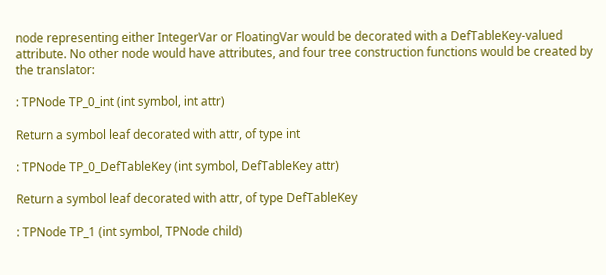node representing either IntegerVar or FloatingVar would be decorated with a DefTableKey-valued attribute. No other node would have attributes, and four tree construction functions would be created by the translator:

: TPNode TP_0_int (int symbol, int attr)

Return a symbol leaf decorated with attr, of type int

: TPNode TP_0_DefTableKey (int symbol, DefTableKey attr)

Return a symbol leaf decorated with attr, of type DefTableKey

: TPNode TP_1 (int symbol, TPNode child)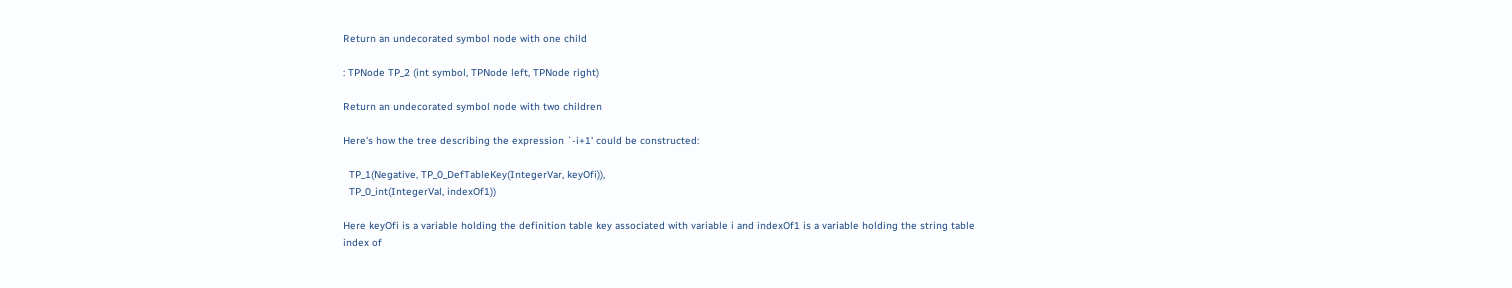Return an undecorated symbol node with one child

: TPNode TP_2 (int symbol, TPNode left, TPNode right)

Return an undecorated symbol node with two children

Here's how the tree describing the expression `-i+1' could be constructed:

  TP_1(Negative, TP_0_DefTableKey(IntegerVar, keyOfi)),
  TP_0_int(IntegerVal, indexOf1))

Here keyOfi is a variable holding the definition table key associated with variable i and indexOf1 is a variable holding the string table index of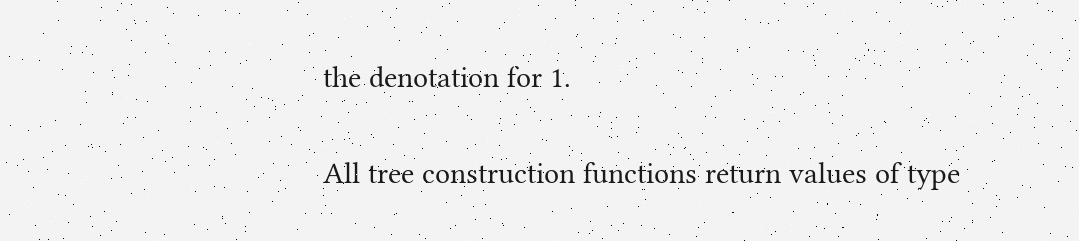the denotation for 1.

All tree construction functions return values of type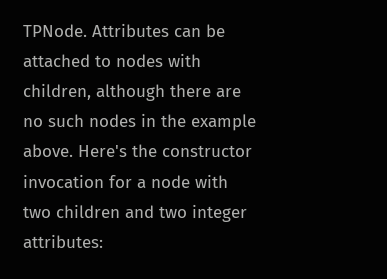TPNode. Attributes can be attached to nodes with children, although there are no such nodes in the example above. Here's the constructor invocation for a node with two children and two integer attributes: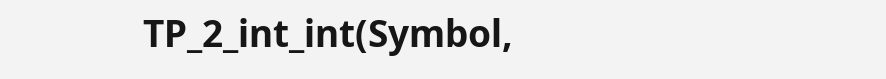TP_2_int_int(Symbol,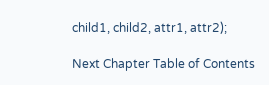child1, child2, attr1, attr2);

Next Chapter Table of Contents